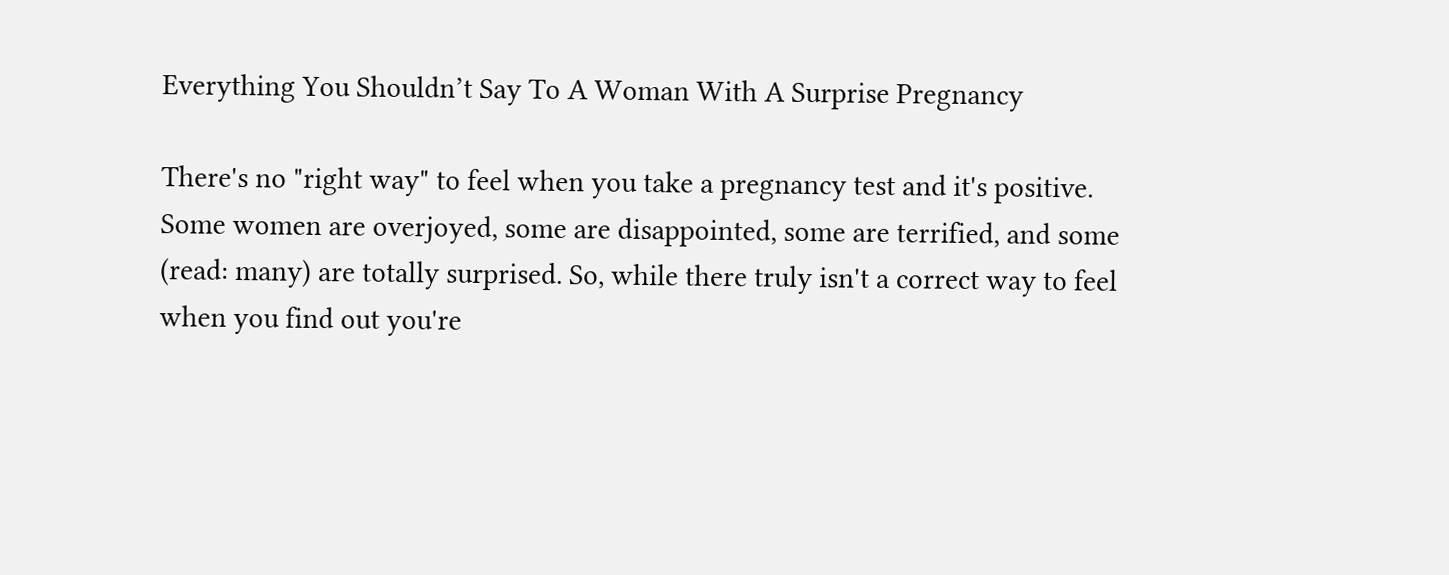Everything You Shouldn’t Say To A Woman With A Surprise Pregnancy

There's no "right way" to feel when you take a pregnancy test and it's positive. Some women are overjoyed, some are disappointed, some are terrified, and some (read: many) are totally surprised. So, while there truly isn't a correct way to feel when you find out you're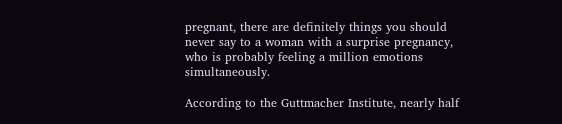pregnant, there are definitely things you should never say to a woman with a surprise pregnancy, who is probably feeling a million emotions simultaneously.

According to the Guttmacher Institute, nearly half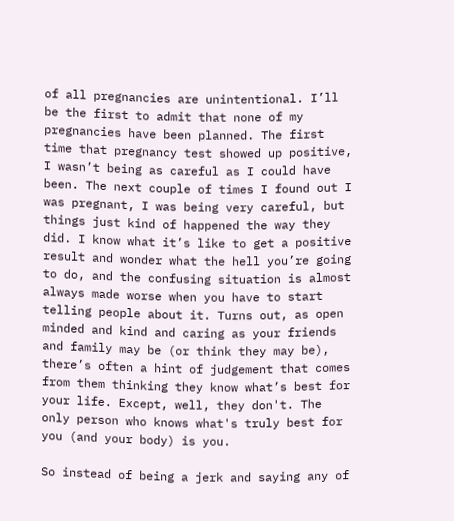of all pregnancies are unintentional. I’ll be the first to admit that none of my pregnancies have been planned. The first time that pregnancy test showed up positive, I wasn’t being as careful as I could have been. The next couple of times I found out I was pregnant, I was being very careful, but things just kind of happened the way they did. I know what it’s like to get a positive result and wonder what the hell you’re going to do, and the confusing situation is almost always made worse when you have to start telling people about it. Turns out, as open minded and kind and caring as your friends and family may be (or think they may be), there’s often a hint of judgement that comes from them thinking they know what’s best for your life. Except, well, they don't. The only person who knows what's truly best for you (and your body) is you.

So instead of being a jerk and saying any of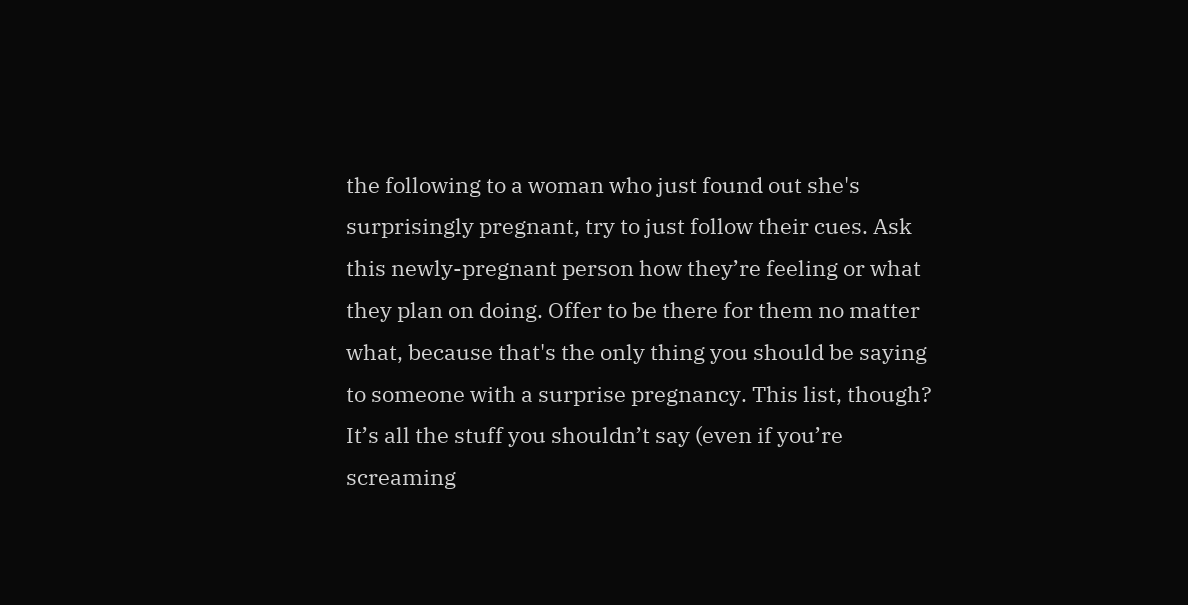the following to a woman who just found out she's surprisingly pregnant, try to just follow their cues. Ask this newly-pregnant person how they’re feeling or what they plan on doing. Offer to be there for them no matter what, because that's the only thing you should be saying to someone with a surprise pregnancy. This list, though? It’s all the stuff you shouldn’t say (even if you’re screaming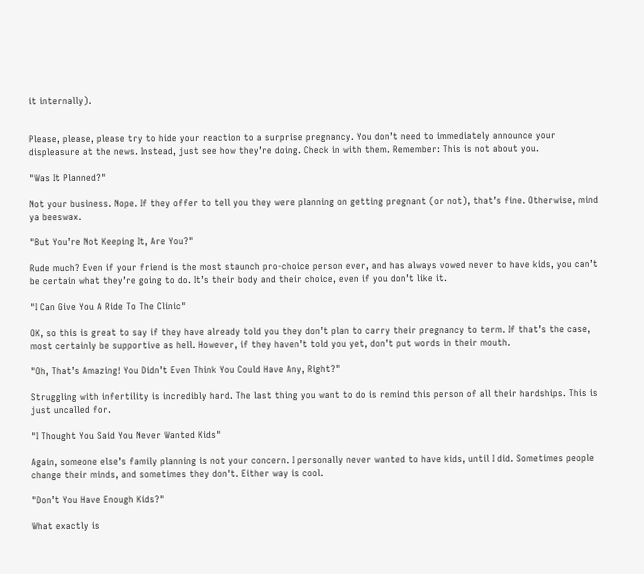it internally).


Please, please, please try to hide your reaction to a surprise pregnancy. You don’t need to immediately announce your displeasure at the news. Instead, just see how they’re doing. Check in with them. Remember: This is not about you.

"Was It Planned?"

Not your business. Nope. If they offer to tell you they were planning on getting pregnant (or not), that’s fine. Otherwise, mind ya beeswax.

"But You’re Not Keeping It, Are You?"

Rude much? Even if your friend is the most staunch pro-choice person ever, and has always vowed never to have kids, you can’t be certain what they’re going to do. It’s their body and their choice, even if you don’t like it.

"I Can Give You A Ride To The Clinic"

OK, so this is great to say if they have already told you they don’t plan to carry their pregnancy to term. If that’s the case, most certainly be supportive as hell. However, if they haven’t told you yet, don’t put words in their mouth.

"Oh, That’s Amazing! You Didn’t Even Think You Could Have Any, Right?"

Struggling with infertility is incredibly hard. The last thing you want to do is remind this person of all their hardships. This is just uncalled for.

"I Thought You Said You Never Wanted Kids"

Again, someone else’s family planning is not your concern. I personally never wanted to have kids, until I did. Sometimes people change their minds, and sometimes they don't. Either way is cool.

"Don’t You Have Enough Kids?"

What exactly is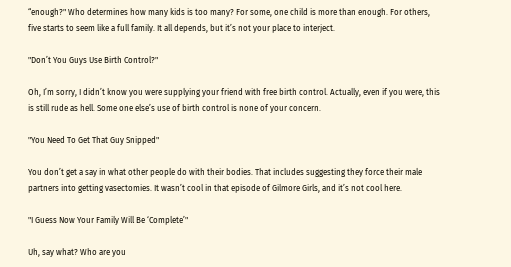“enough?" Who determines how many kids is too many? For some, one child is more than enough. For others, five starts to seem like a full family. It all depends, but it’s not your place to interject.

"Don’t You Guys Use Birth Control?"

Oh, I’m sorry, I didn’t know you were supplying your friend with free birth control. Actually, even if you were, this is still rude as hell. Some one else’s use of birth control is none of your concern.

"You Need To Get That Guy Snipped"

You don’t get a say in what other people do with their bodies. That includes suggesting they force their male partners into getting vasectomies. It wasn’t cool in that episode of Gilmore Girls, and it’s not cool here.

"I Guess Now Your Family Will Be ‘Complete’"

Uh, say what? Who are you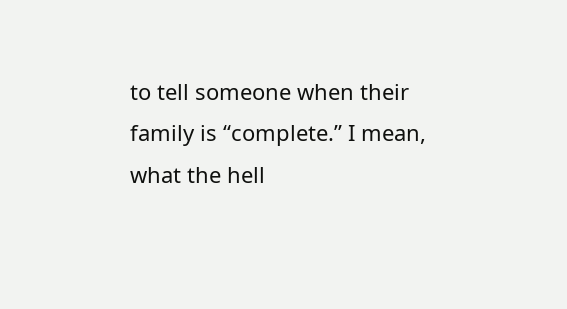to tell someone when their family is “complete.” I mean, what the hell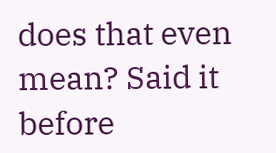does that even mean? Said it before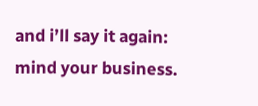and i’ll say it again: mind your business.